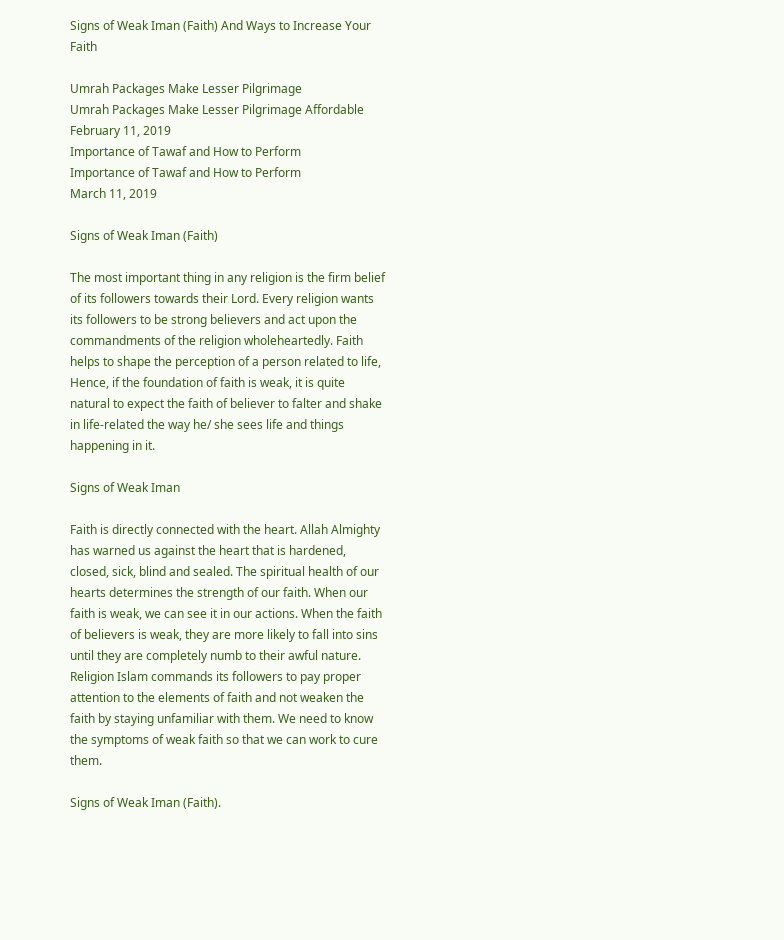Signs of Weak Iman (Faith) And Ways to Increase Your Faith

Umrah Packages Make Lesser Pilgrimage
Umrah Packages Make Lesser Pilgrimage Affordable
February 11, 2019
Importance of Tawaf and How to Perform
Importance of Tawaf and How to Perform
March 11, 2019

Signs of Weak Iman (Faith)

The most important thing in any religion is the firm belief of its followers towards their Lord. Every religion wants its followers to be strong believers and act upon the commandments of the religion wholeheartedly. Faith helps to shape the perception of a person related to life, Hence, if the foundation of faith is weak, it is quite natural to expect the faith of believer to falter and shake in life-related the way he/ she sees life and things happening in it.

Signs of Weak Iman

Faith is directly connected with the heart. Allah Almighty has warned us against the heart that is hardened, closed, sick, blind and sealed. The spiritual health of our hearts determines the strength of our faith. When our faith is weak, we can see it in our actions. When the faith of believers is weak, they are more likely to fall into sins until they are completely numb to their awful nature. Religion Islam commands its followers to pay proper attention to the elements of faith and not weaken the faith by staying unfamiliar with them. We need to know the symptoms of weak faith so that we can work to cure them.

Signs of Weak Iman (Faith).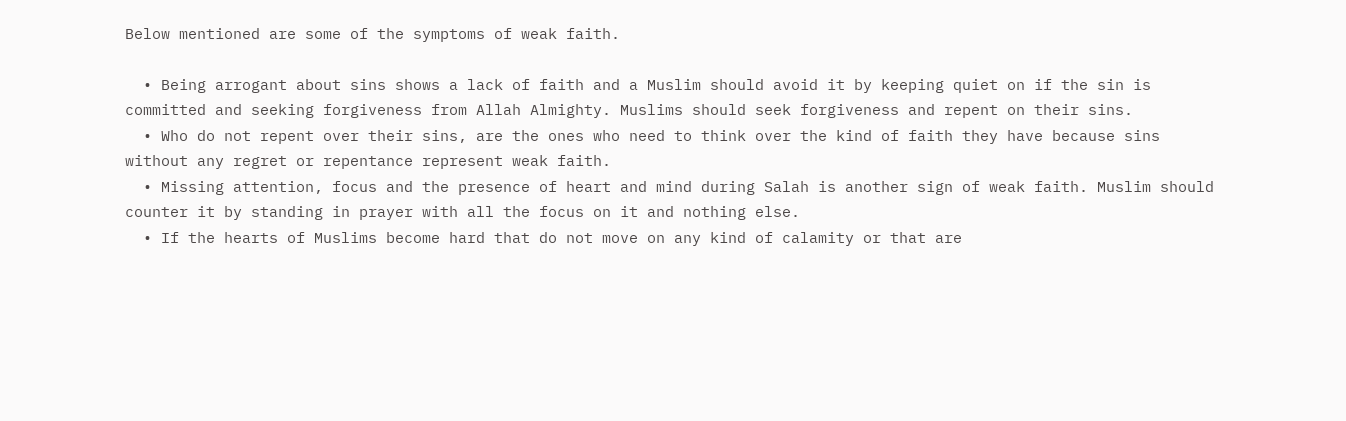Below mentioned are some of the symptoms of weak faith.

  • Being arrogant about sins shows a lack of faith and a Muslim should avoid it by keeping quiet on if the sin is committed and seeking forgiveness from Allah Almighty. Muslims should seek forgiveness and repent on their sins.
  • Who do not repent over their sins, are the ones who need to think over the kind of faith they have because sins without any regret or repentance represent weak faith.
  • Missing attention, focus and the presence of heart and mind during Salah is another sign of weak faith. Muslim should counter it by standing in prayer with all the focus on it and nothing else.
  • If the hearts of Muslims become hard that do not move on any kind of calamity or that are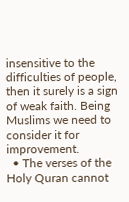insensitive to the difficulties of people, then it surely is a sign of weak faith. Being Muslims we need to consider it for improvement.
  • The verses of the Holy Quran cannot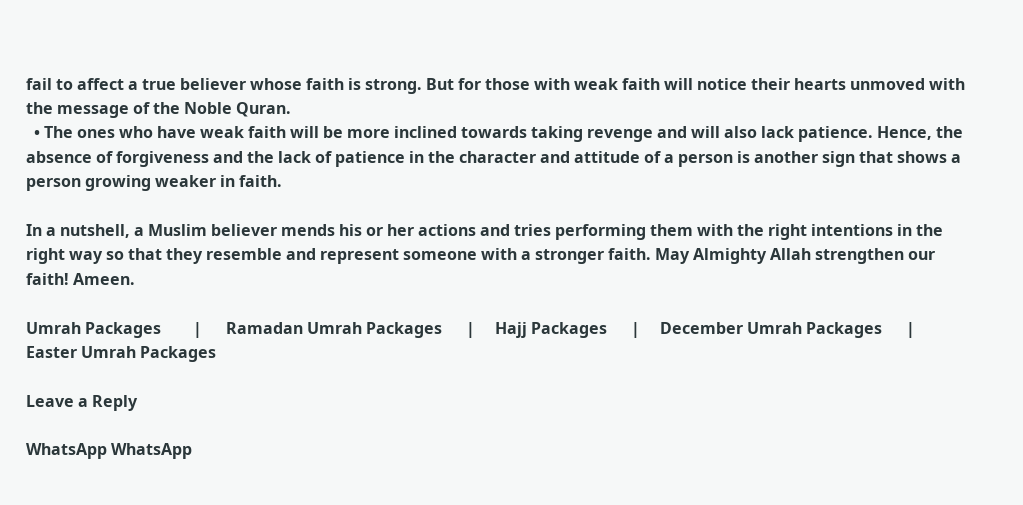fail to affect a true believer whose faith is strong. But for those with weak faith will notice their hearts unmoved with the message of the Noble Quran.
  • The ones who have weak faith will be more inclined towards taking revenge and will also lack patience. Hence, the absence of forgiveness and the lack of patience in the character and attitude of a person is another sign that shows a person growing weaker in faith.

In a nutshell, a Muslim believer mends his or her actions and tries performing them with the right intentions in the right way so that they resemble and represent someone with a stronger faith. May Almighty Allah strengthen our faith! Ameen.

Umrah Packages        |      Ramadan Umrah Packages      |     Hajj Packages      |     December Umrah Packages      |     Easter Umrah Packages

Leave a Reply

WhatsApp WhatsApp